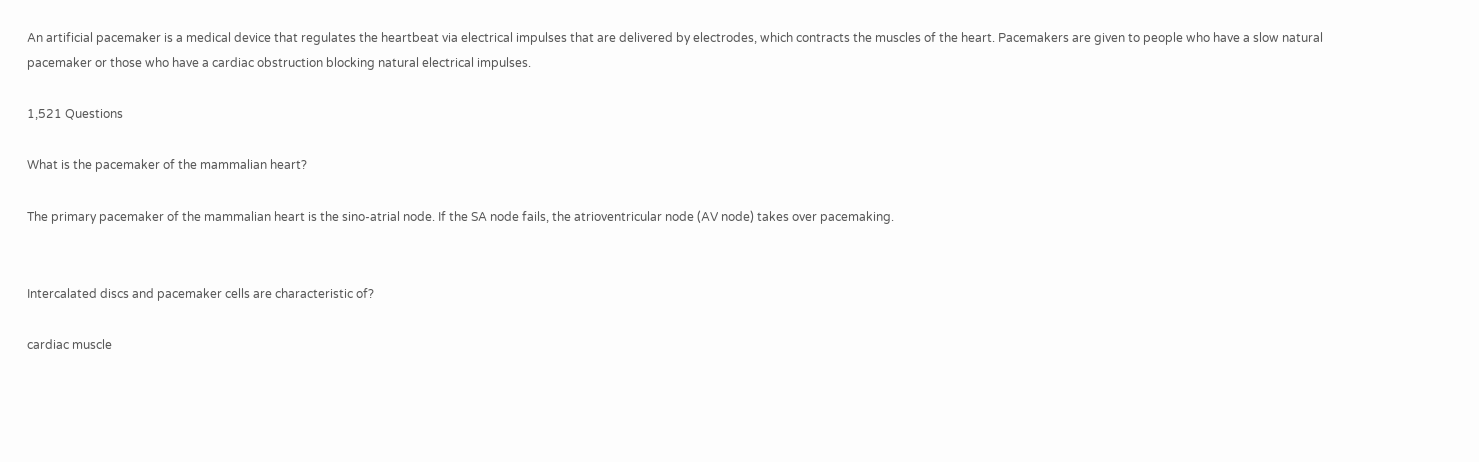An artificial pacemaker is a medical device that regulates the heartbeat via electrical impulses that are delivered by electrodes, which contracts the muscles of the heart. Pacemakers are given to people who have a slow natural pacemaker or those who have a cardiac obstruction blocking natural electrical impulses.

1,521 Questions

What is the pacemaker of the mammalian heart?

The primary pacemaker of the mammalian heart is the sino-atrial node. If the SA node fails, the atrioventricular node (AV node) takes over pacemaking.


Intercalated discs and pacemaker cells are characteristic of?

cardiac muscle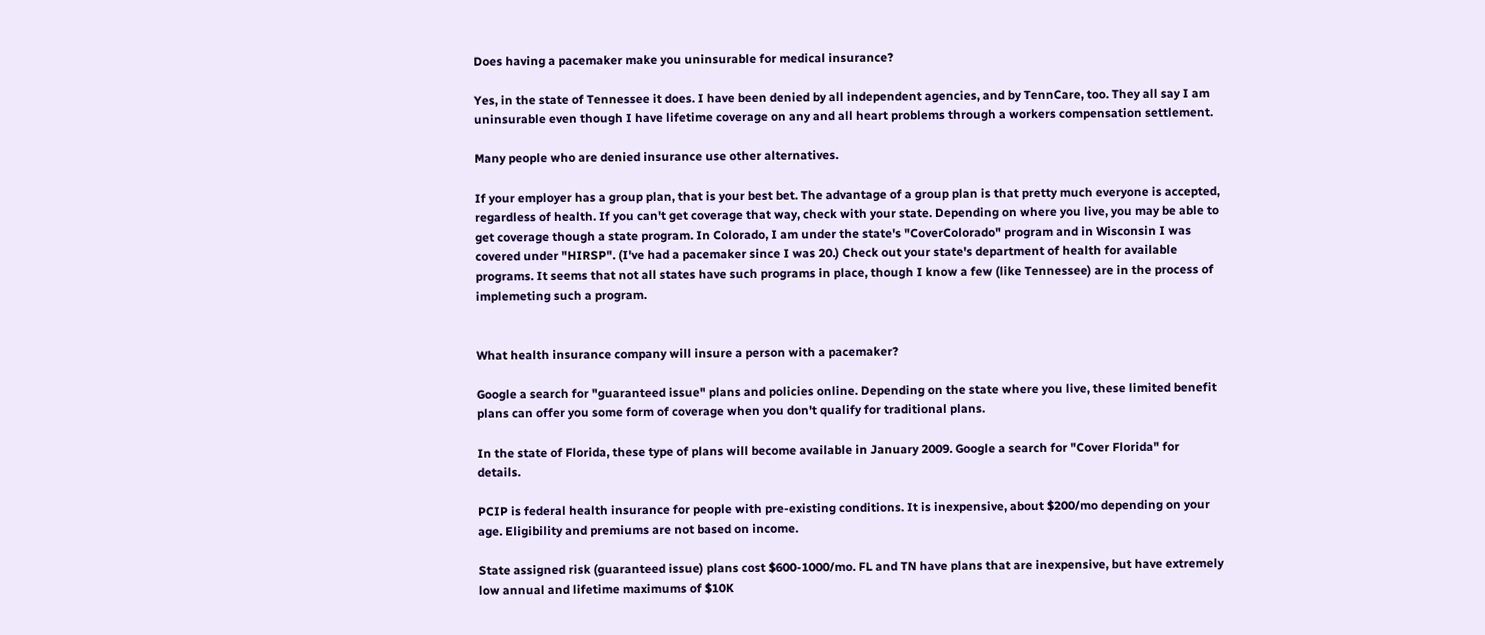Does having a pacemaker make you uninsurable for medical insurance?

Yes, in the state of Tennessee it does. I have been denied by all independent agencies, and by TennCare, too. They all say I am uninsurable even though I have lifetime coverage on any and all heart problems through a workers compensation settlement.

Many people who are denied insurance use other alternatives.

If your employer has a group plan, that is your best bet. The advantage of a group plan is that pretty much everyone is accepted, regardless of health. If you can't get coverage that way, check with your state. Depending on where you live, you may be able to get coverage though a state program. In Colorado, I am under the state's "CoverColorado" program and in Wisconsin I was covered under "HIRSP". (I've had a pacemaker since I was 20.) Check out your state's department of health for available programs. It seems that not all states have such programs in place, though I know a few (like Tennessee) are in the process of implemeting such a program.


What health insurance company will insure a person with a pacemaker?

Google a search for "guaranteed issue" plans and policies online. Depending on the state where you live, these limited benefit plans can offer you some form of coverage when you don't qualify for traditional plans.

In the state of Florida, these type of plans will become available in January 2009. Google a search for "Cover Florida" for details.

PCIP is federal health insurance for people with pre-existing conditions. It is inexpensive, about $200/mo depending on your age. Eligibility and premiums are not based on income.

State assigned risk (guaranteed issue) plans cost $600-1000/mo. FL and TN have plans that are inexpensive, but have extremely low annual and lifetime maximums of $10K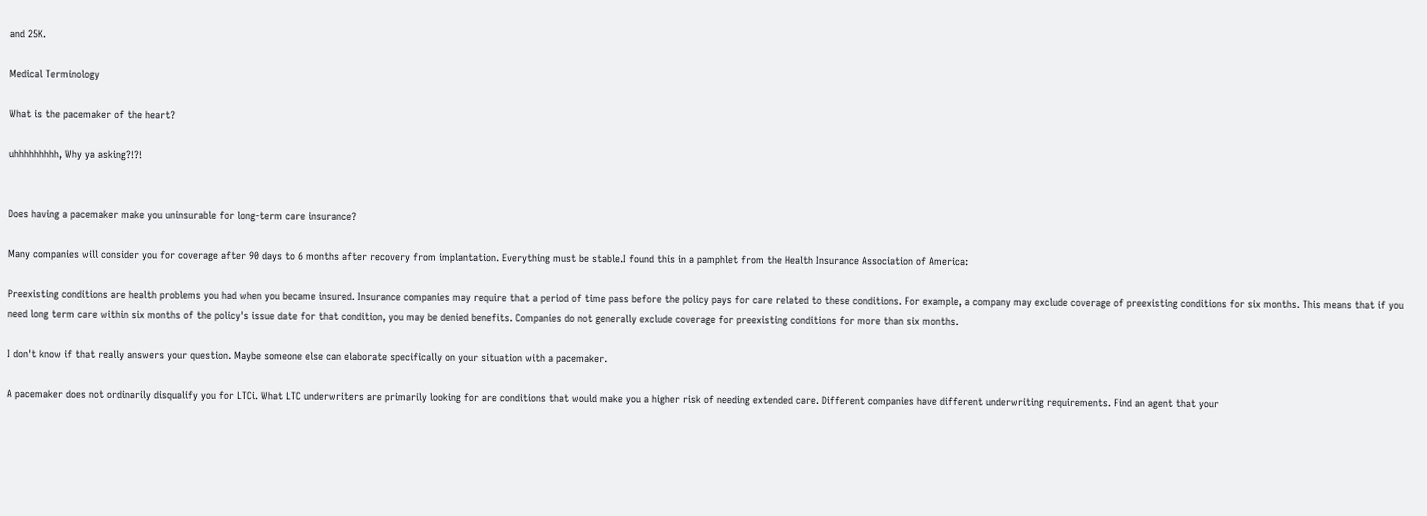and 25K.

Medical Terminology

What is the pacemaker of the heart?

uhhhhhhhhh, Why ya asking?!?!


Does having a pacemaker make you uninsurable for long-term care insurance?

Many companies will consider you for coverage after 90 days to 6 months after recovery from implantation. Everything must be stable.I found this in a pamphlet from the Health Insurance Association of America:

Preexisting conditions are health problems you had when you became insured. Insurance companies may require that a period of time pass before the policy pays for care related to these conditions. For example, a company may exclude coverage of preexisting conditions for six months. This means that if you need long term care within six months of the policy's issue date for that condition, you may be denied benefits. Companies do not generally exclude coverage for preexisting conditions for more than six months.

I don't know if that really answers your question. Maybe someone else can elaborate specifically on your situation with a pacemaker.

A pacemaker does not ordinarily disqualify you for LTCi. What LTC underwriters are primarily looking for are conditions that would make you a higher risk of needing extended care. Different companies have different underwriting requirements. Find an agent that your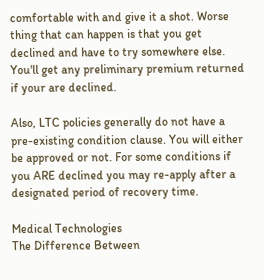comfortable with and give it a shot. Worse thing that can happen is that you get declined and have to try somewhere else. You'll get any preliminary premium returned if your are declined.

Also, LTC policies generally do not have a pre-existing condition clause. You will either be approved or not. For some conditions if you ARE declined you may re-apply after a designated period of recovery time.

Medical Technologies
The Difference Between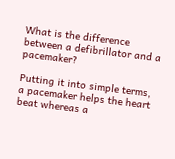What is the difference between a defibrillator and a pacemaker?

Putting it into simple terms, a pacemaker helps the heart beat whereas a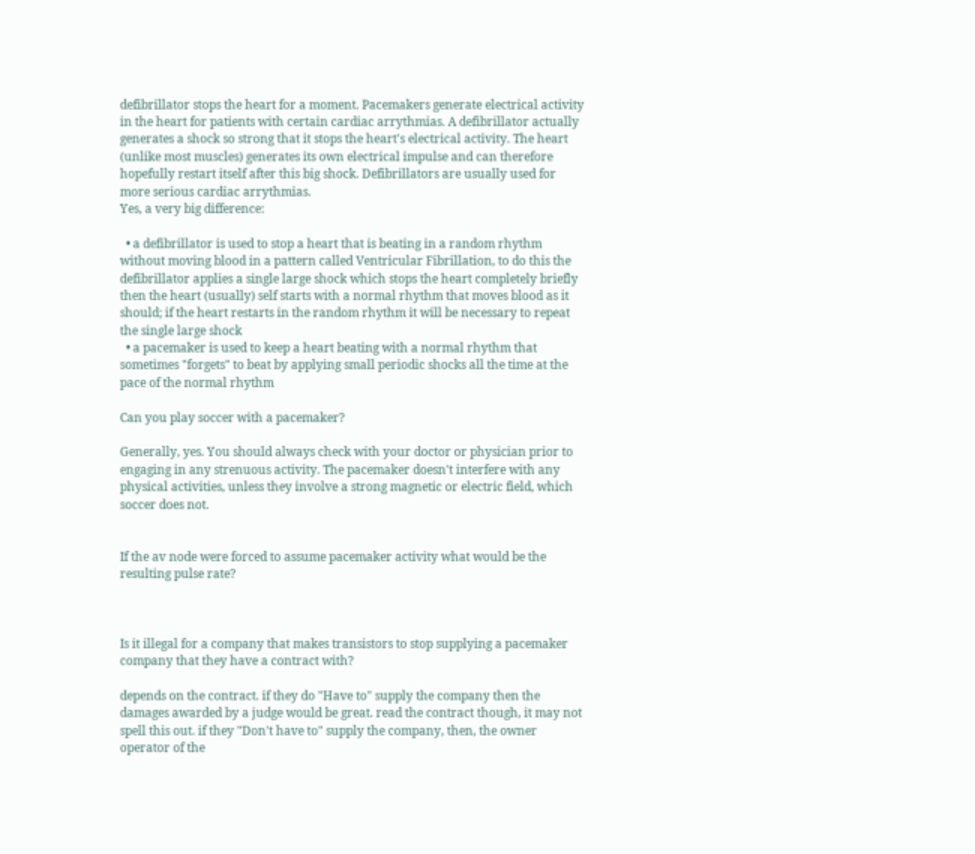defibrillator stops the heart for a moment. Pacemakers generate electrical activity in the heart for patients with certain cardiac arrythmias. A defibrillator actually generates a shock so strong that it stops the heart's electrical activity. The heart (unlike most muscles) generates its own electrical impulse and can therefore hopefully restart itself after this big shock. Defibrillators are usually used for more serious cardiac arrythmias.
Yes, a very big difference:

  • a defibrillator is used to stop a heart that is beating in a random rhythm without moving blood in a pattern called Ventricular Fibrillation, to do this the defibrillator applies a single large shock which stops the heart completely briefly then the heart (usually) self starts with a normal rhythm that moves blood as it should; if the heart restarts in the random rhythm it will be necessary to repeat the single large shock
  • a pacemaker is used to keep a heart beating with a normal rhythm that sometimes "forgets" to beat by applying small periodic shocks all the time at the pace of the normal rhythm

Can you play soccer with a pacemaker?

Generally, yes. You should always check with your doctor or physician prior to engaging in any strenuous activity. The pacemaker doesn't interfere with any physical activities, unless they involve a strong magnetic or electric field, which soccer does not.


If the av node were forced to assume pacemaker activity what would be the resulting pulse rate?



Is it illegal for a company that makes transistors to stop supplying a pacemaker company that they have a contract with?

depends on the contract. if they do "Have to" supply the company then the damages awarded by a judge would be great. read the contract though, it may not spell this out. if they "Don't have to" supply the company, then, the owner operator of the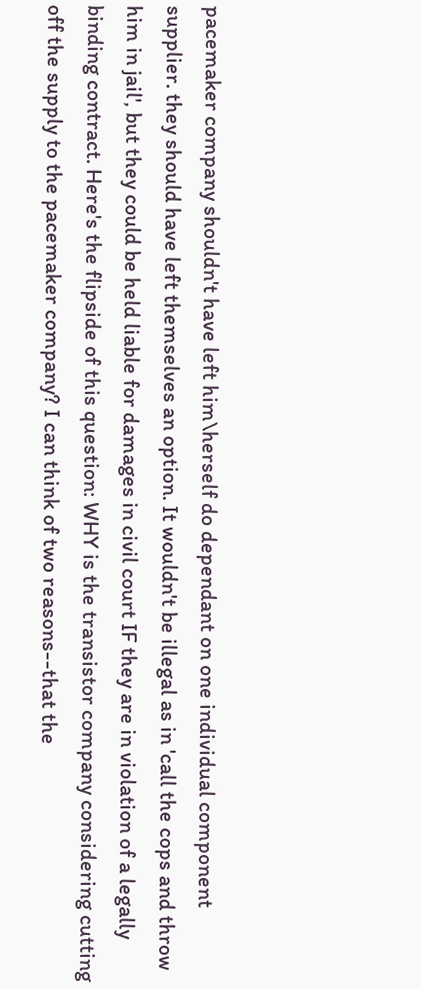pacemaker company shouldn't have left him\herself do dependant on one individual component supplier. they should have left themselves an option. It wouldn't be illegal as in 'call the cops and throw him in jail', but they could be held liable for damages in civil court IF they are in violation of a legally binding contract. Here's the flipside of this question: WHY is the transistor company considering cutting off the supply to the pacemaker company? I can think of two reasons--that the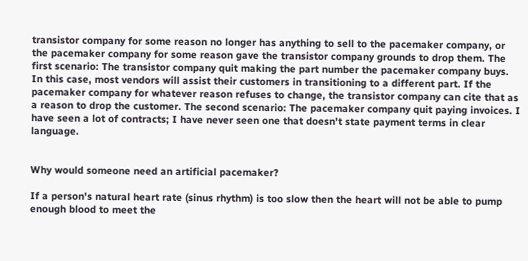transistor company for some reason no longer has anything to sell to the pacemaker company, or the pacemaker company for some reason gave the transistor company grounds to drop them. The first scenario: The transistor company quit making the part number the pacemaker company buys. In this case, most vendors will assist their customers in transitioning to a different part. If the pacemaker company for whatever reason refuses to change, the transistor company can cite that as a reason to drop the customer. The second scenario: The pacemaker company quit paying invoices. I have seen a lot of contracts; I have never seen one that doesn't state payment terms in clear language.


Why would someone need an artificial pacemaker?

If a person's natural heart rate (sinus rhythm) is too slow then the heart will not be able to pump enough blood to meet the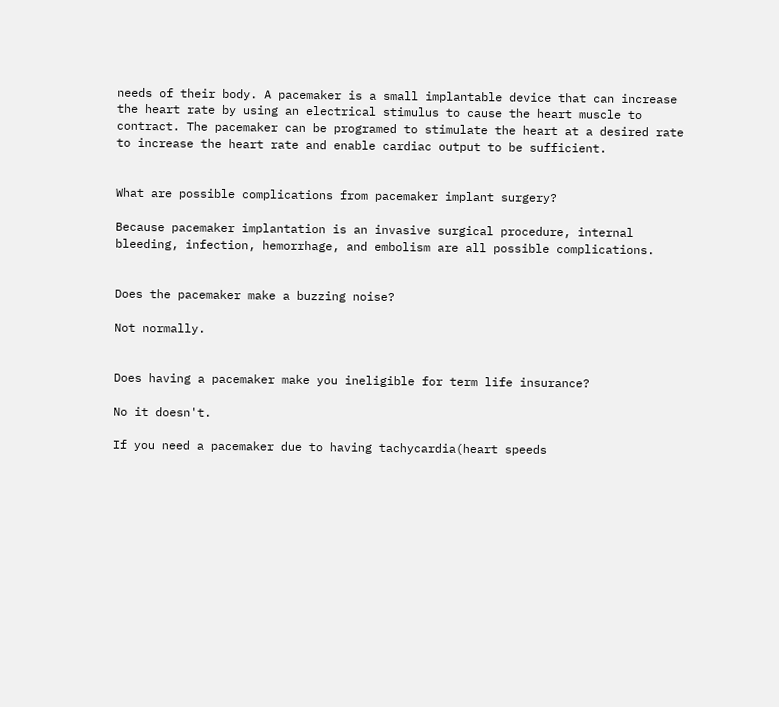needs of their body. A pacemaker is a small implantable device that can increase the heart rate by using an electrical stimulus to cause the heart muscle to contract. The pacemaker can be programed to stimulate the heart at a desired rate to increase the heart rate and enable cardiac output to be sufficient.


What are possible complications from pacemaker implant surgery?

Because pacemaker implantation is an invasive surgical procedure, internal bleeding, infection, hemorrhage, and embolism are all possible complications.


Does the pacemaker make a buzzing noise?

Not normally.


Does having a pacemaker make you ineligible for term life insurance?

No it doesn't.

If you need a pacemaker due to having tachycardia(heart speeds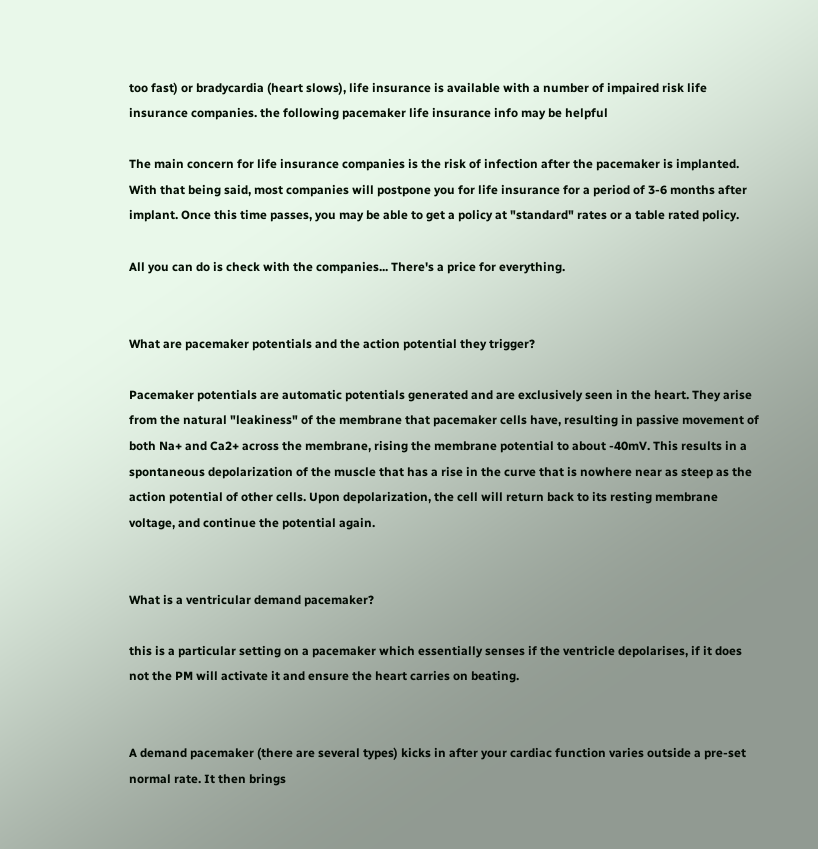too fast) or bradycardia (heart slows), life insurance is available with a number of impaired risk life insurance companies. the following pacemaker life insurance info may be helpful

The main concern for life insurance companies is the risk of infection after the pacemaker is implanted. With that being said, most companies will postpone you for life insurance for a period of 3-6 months after implant. Once this time passes, you may be able to get a policy at "standard" rates or a table rated policy.

All you can do is check with the companies... There's a price for everything.


What are pacemaker potentials and the action potential they trigger?

Pacemaker potentials are automatic potentials generated and are exclusively seen in the heart. They arise from the natural "leakiness" of the membrane that pacemaker cells have, resulting in passive movement of both Na+ and Ca2+ across the membrane, rising the membrane potential to about -40mV. This results in a spontaneous depolarization of the muscle that has a rise in the curve that is nowhere near as steep as the action potential of other cells. Upon depolarization, the cell will return back to its resting membrane voltage, and continue the potential again.


What is a ventricular demand pacemaker?

this is a particular setting on a pacemaker which essentially senses if the ventricle depolarises, if it does not the PM will activate it and ensure the heart carries on beating.


A demand pacemaker (there are several types) kicks in after your cardiac function varies outside a pre-set normal rate. It then brings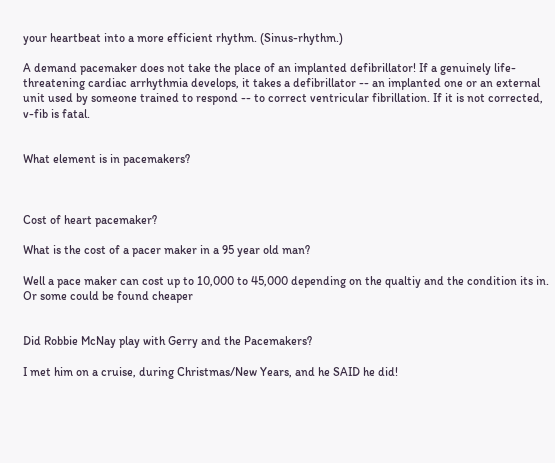your heartbeat into a more efficient rhythm. (Sinus-rhythm.)

A demand pacemaker does not take the place of an implanted defibrillator! If a genuinely life-threatening cardiac arrhythmia develops, it takes a defibrillator -- an implanted one or an external unit used by someone trained to respond -- to correct ventricular fibrillation. If it is not corrected, v-fib is fatal.


What element is in pacemakers?



Cost of heart pacemaker?

What is the cost of a pacer maker in a 95 year old man?

Well a pace maker can cost up to 10,000 to 45,000 depending on the qualtiy and the condition its in. Or some could be found cheaper


Did Robbie McNay play with Gerry and the Pacemakers?

I met him on a cruise, during Christmas/New Years, and he SAID he did!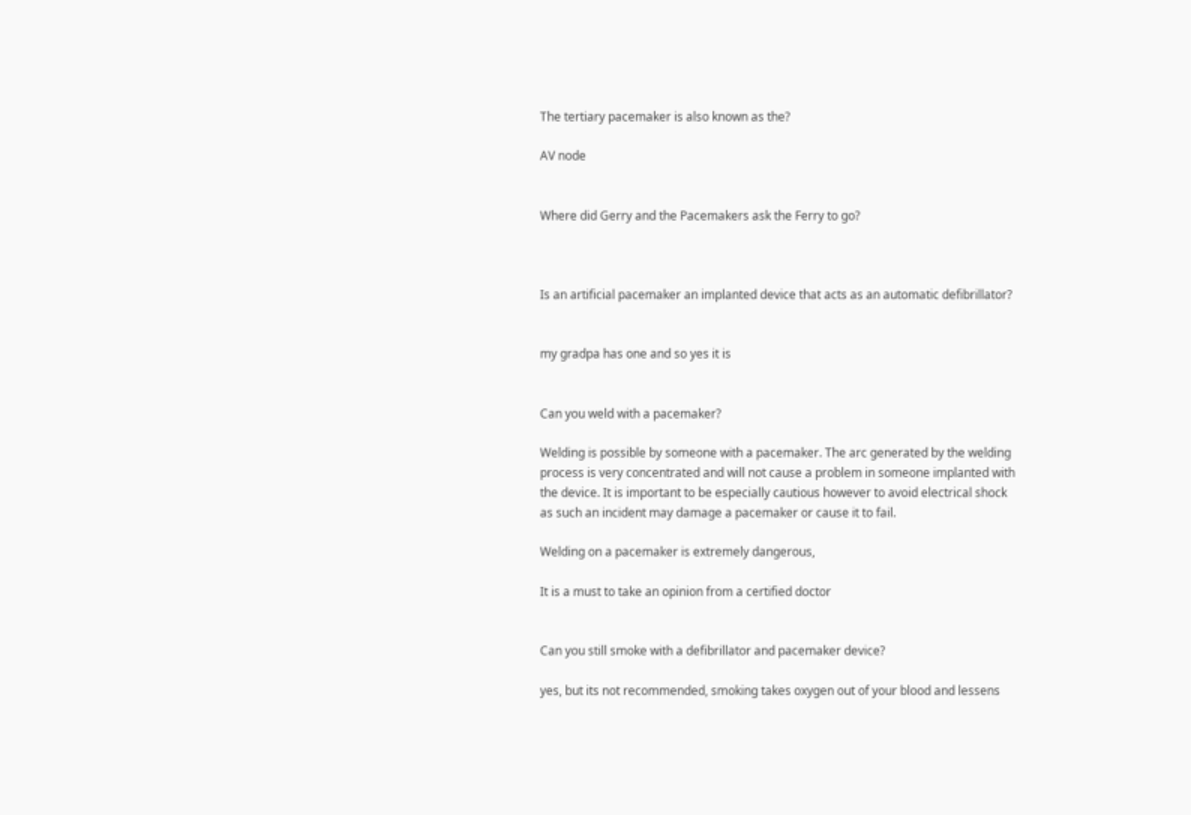The tertiary pacemaker is also known as the?

AV node


Where did Gerry and the Pacemakers ask the Ferry to go?



Is an artificial pacemaker an implanted device that acts as an automatic defibrillator?


my gradpa has one and so yes it is


Can you weld with a pacemaker?

Welding is possible by someone with a pacemaker. The arc generated by the welding process is very concentrated and will not cause a problem in someone implanted with the device. It is important to be especially cautious however to avoid electrical shock as such an incident may damage a pacemaker or cause it to fail.

Welding on a pacemaker is extremely dangerous,

It is a must to take an opinion from a certified doctor


Can you still smoke with a defibrillator and pacemaker device?

yes, but its not recommended, smoking takes oxygen out of your blood and lessens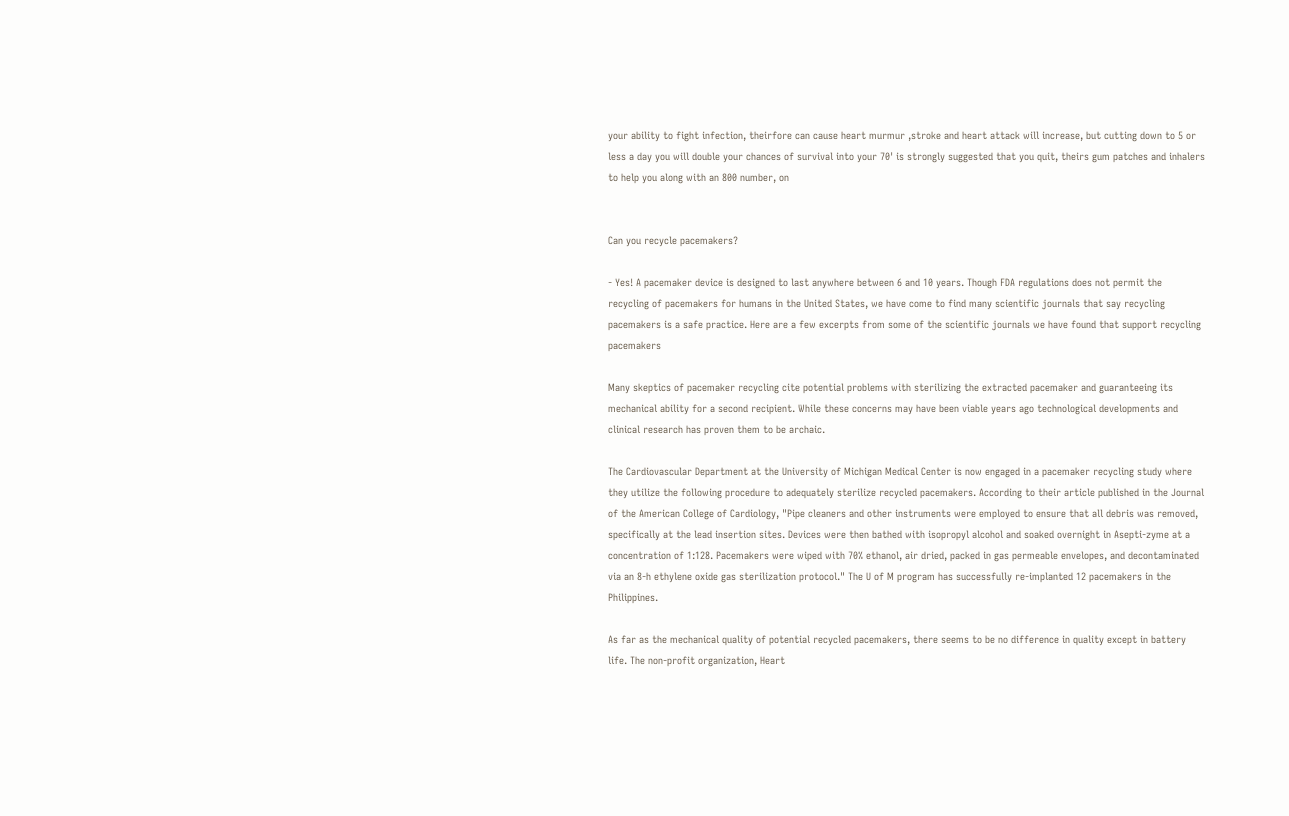your ability to fight infection, theirfore can cause heart murmur ,stroke and heart attack will increase, but cutting down to 5 or less a day you will double your chances of survival into your 70' is strongly suggested that you quit, theirs gum patches and inhalers to help you along with an 800 number, on


Can you recycle pacemakers?

- Yes! A pacemaker device is designed to last anywhere between 6 and 10 years. Though FDA regulations does not permit the recycling of pacemakers for humans in the United States, we have come to find many scientific journals that say recycling pacemakers is a safe practice. Here are a few excerpts from some of the scientific journals we have found that support recycling pacemakers

Many skeptics of pacemaker recycling cite potential problems with sterilizing the extracted pacemaker and guaranteeing its mechanical ability for a second recipient. While these concerns may have been viable years ago technological developments and clinical research has proven them to be archaic.

The Cardiovascular Department at the University of Michigan Medical Center is now engaged in a pacemaker recycling study where they utilize the following procedure to adequately sterilize recycled pacemakers. According to their article published in the Journal of the American College of Cardiology, "Pipe cleaners and other instruments were employed to ensure that all debris was removed, specifically at the lead insertion sites. Devices were then bathed with isopropyl alcohol and soaked overnight in Asepti-zyme at a concentration of 1:128. Pacemakers were wiped with 70% ethanol, air dried, packed in gas permeable envelopes, and decontaminated via an 8-h ethylene oxide gas sterilization protocol." The U of M program has successfully re-implanted 12 pacemakers in the Philippines.

As far as the mechanical quality of potential recycled pacemakers, there seems to be no difference in quality except in battery life. The non-profit organization, Heart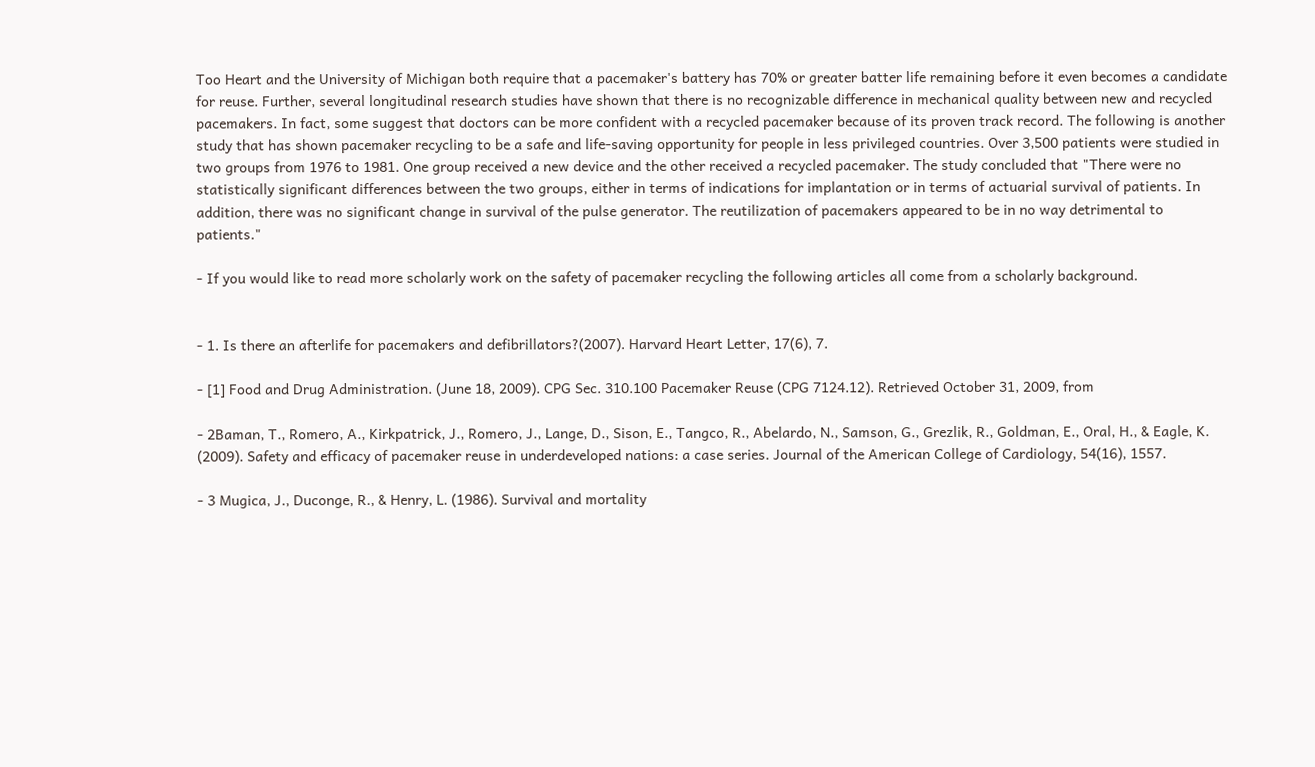Too Heart and the University of Michigan both require that a pacemaker's battery has 70% or greater batter life remaining before it even becomes a candidate for reuse. Further, several longitudinal research studies have shown that there is no recognizable difference in mechanical quality between new and recycled pacemakers. In fact, some suggest that doctors can be more confident with a recycled pacemaker because of its proven track record. The following is another study that has shown pacemaker recycling to be a safe and life-saving opportunity for people in less privileged countries. Over 3,500 patients were studied in two groups from 1976 to 1981. One group received a new device and the other received a recycled pacemaker. The study concluded that "There were no statistically significant differences between the two groups, either in terms of indications for implantation or in terms of actuarial survival of patients. In addition, there was no significant change in survival of the pulse generator. The reutilization of pacemakers appeared to be in no way detrimental to patients."

- If you would like to read more scholarly work on the safety of pacemaker recycling the following articles all come from a scholarly background.


- 1. Is there an afterlife for pacemakers and defibrillators?(2007). Harvard Heart Letter, 17(6), 7.

- [1] Food and Drug Administration. (June 18, 2009). CPG Sec. 310.100 Pacemaker Reuse (CPG 7124.12). Retrieved October 31, 2009, from

- 2Baman, T., Romero, A., Kirkpatrick, J., Romero, J., Lange, D., Sison, E., Tangco, R., Abelardo, N., Samson, G., Grezlik, R., Goldman, E., Oral, H., & Eagle, K. (2009). Safety and efficacy of pacemaker reuse in underdeveloped nations: a case series. Journal of the American College of Cardiology, 54(16), 1557.

- 3 Mugica, J., Duconge, R., & Henry, L. (1986). Survival and mortality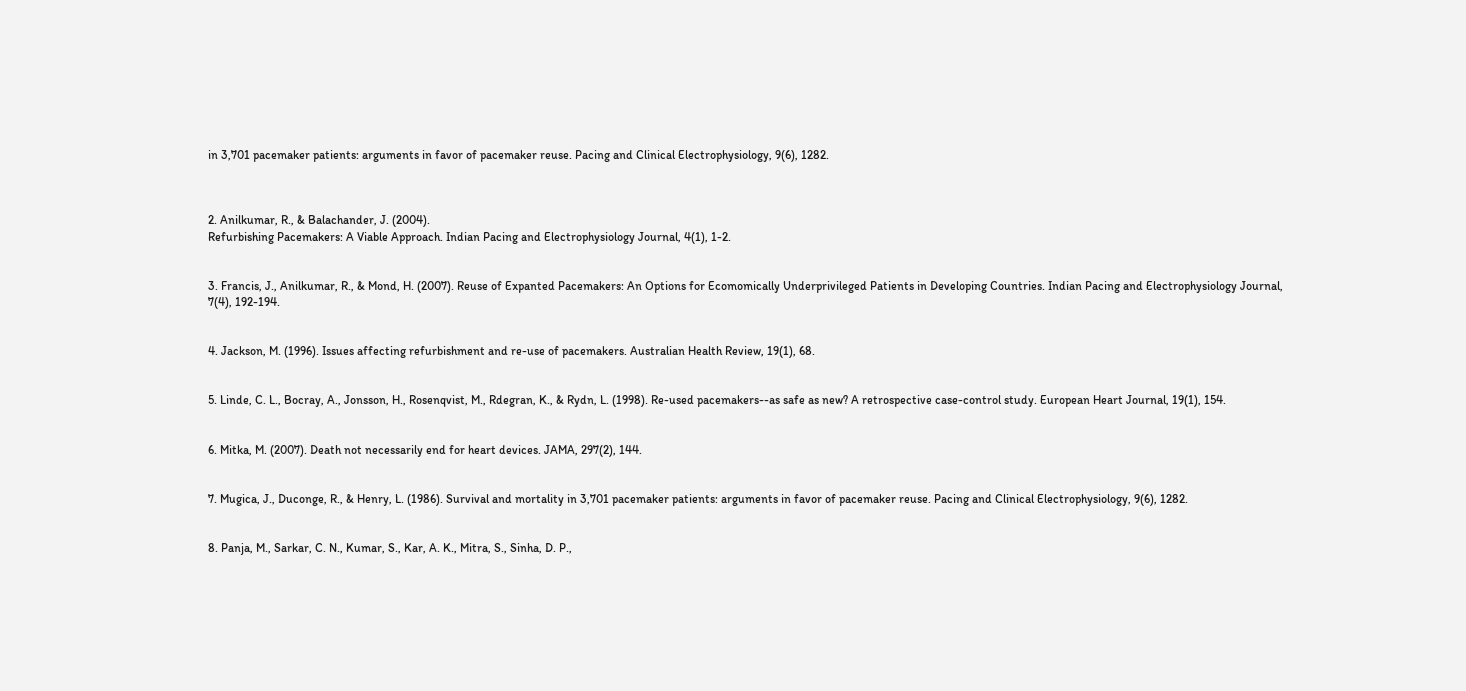in 3,701 pacemaker patients: arguments in favor of pacemaker reuse. Pacing and Clinical Electrophysiology, 9(6), 1282.



2. Anilkumar, R., & Balachander, J. (2004).
Refurbishing Pacemakers: A Viable Approach. Indian Pacing and Electrophysiology Journal, 4(1), 1-2.


3. Francis, J., Anilkumar, R., & Mond, H. (2007). Reuse of Expanted Pacemakers: An Options for Ecomomically Underprivileged Patients in Developing Countries. Indian Pacing and Electrophysiology Journal, 7(4), 192-194.


4. Jackson, M. (1996). Issues affecting refurbishment and re-use of pacemakers. Australian Health Review, 19(1), 68.


5. Linde, C. L., Bocray, A., Jonsson, H., Rosenqvist, M., Rdegran, K., & Rydn, L. (1998). Re-used pacemakers--as safe as new? A retrospective case-control study. European Heart Journal, 19(1), 154.


6. Mitka, M. (2007). Death not necessarily end for heart devices. JAMA, 297(2), 144.


7. Mugica, J., Duconge, R., & Henry, L. (1986). Survival and mortality in 3,701 pacemaker patients: arguments in favor of pacemaker reuse. Pacing and Clinical Electrophysiology, 9(6), 1282.


8. Panja, M., Sarkar, C. N., Kumar, S., Kar, A. K., Mitra, S., Sinha, D. P.,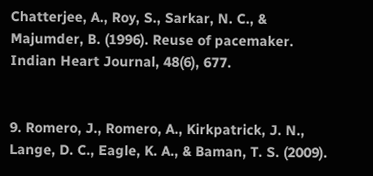Chatterjee, A., Roy, S., Sarkar, N. C., & Majumder, B. (1996). Reuse of pacemaker. Indian Heart Journal, 48(6), 677.


9. Romero, J., Romero, A., Kirkpatrick, J. N., Lange, D. C., Eagle, K. A., & Baman, T. S. (2009).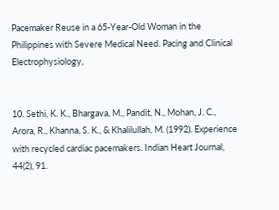Pacemaker Reuse in a 65-Year-Old Woman in the Philippines with Severe Medical Need. Pacing and Clinical Electrophysiology,


10. Sethi, K. K., Bhargava, M., Pandit, N., Mohan, J. C., Arora, R., Khanna, S. K., & Khalilullah, M. (1992). Experience with recycled cardiac pacemakers. Indian Heart Journal, 44(2), 91.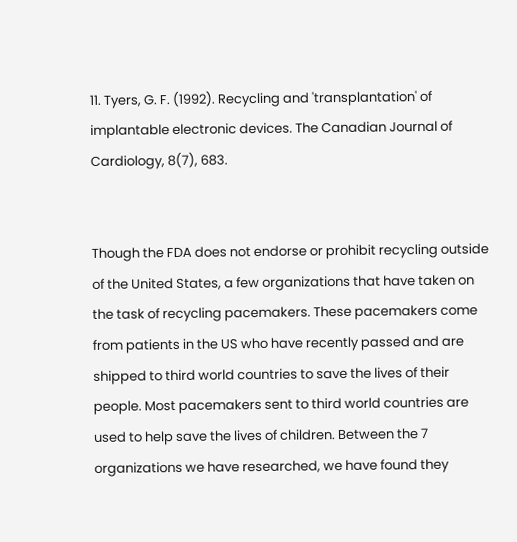11. Tyers, G. F. (1992). Recycling and 'transplantation' of implantable electronic devices. The Canadian Journal of Cardiology, 8(7), 683.


Though the FDA does not endorse or prohibit recycling outside of the United States, a few organizations that have taken on the task of recycling pacemakers. These pacemakers come from patients in the US who have recently passed and are shipped to third world countries to save the lives of their people. Most pacemakers sent to third world countries are used to help save the lives of children. Between the 7 organizations we have researched, we have found they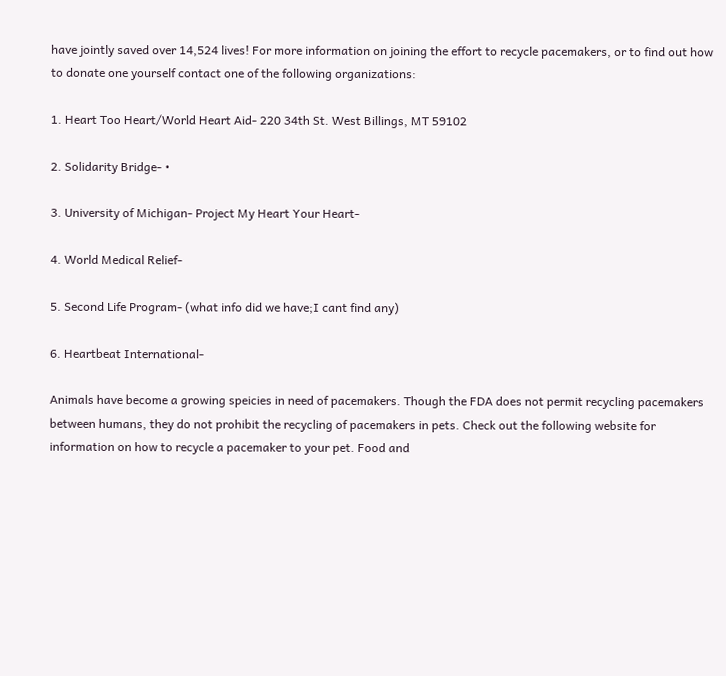have jointly saved over 14,524 lives! For more information on joining the effort to recycle pacemakers, or to find out how to donate one yourself contact one of the following organizations:

1. Heart Too Heart/World Heart Aid- 220 34th St. West Billings, MT 59102

2. Solidarity Bridge- •

3. University of Michigan- Project My Heart Your Heart-

4. World Medical Relief-

5. Second Life Program- (what info did we have;I cant find any)

6. Heartbeat International-

Animals have become a growing speicies in need of pacemakers. Though the FDA does not permit recycling pacemakers between humans, they do not prohibit the recycling of pacemakers in pets. Check out the following website for information on how to recycle a pacemaker to your pet. Food and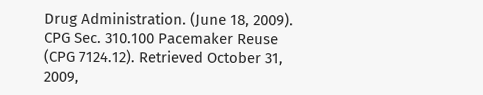Drug Administration. (June 18, 2009). CPG Sec. 310.100 Pacemaker Reuse (CPG 7124.12). Retrieved October 31, 2009,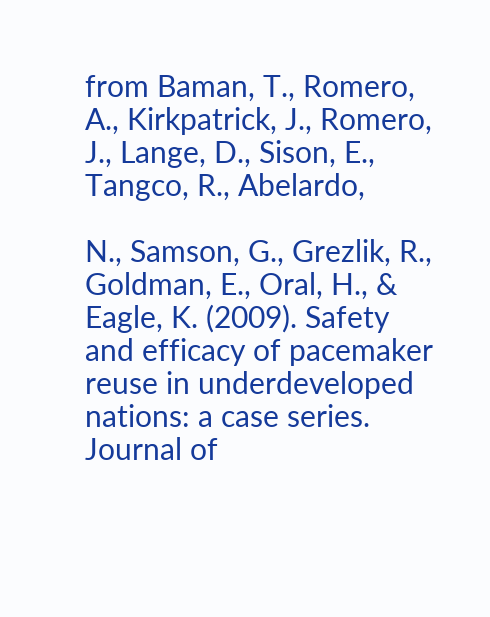from Baman, T., Romero, A., Kirkpatrick, J., Romero, J., Lange, D., Sison, E., Tangco, R., Abelardo,

N., Samson, G., Grezlik, R., Goldman, E., Oral, H., & Eagle, K. (2009). Safety and efficacy of pacemaker reuse in underdeveloped nations: a case series. Journal of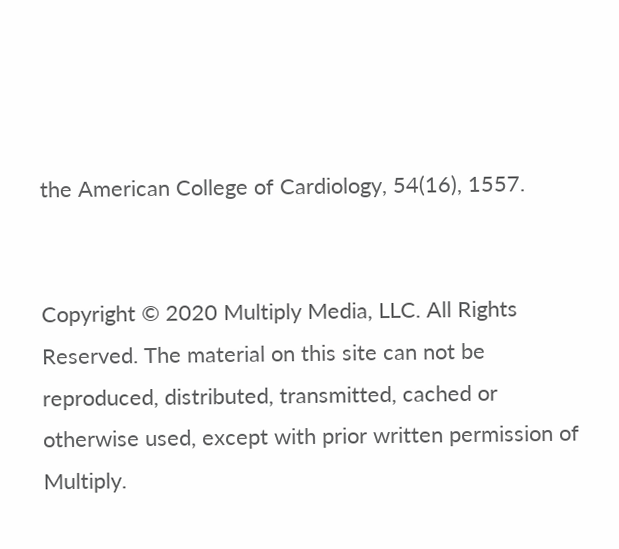the American College of Cardiology, 54(16), 1557.


Copyright © 2020 Multiply Media, LLC. All Rights Reserved. The material on this site can not be reproduced, distributed, transmitted, cached or otherwise used, except with prior written permission of Multiply.